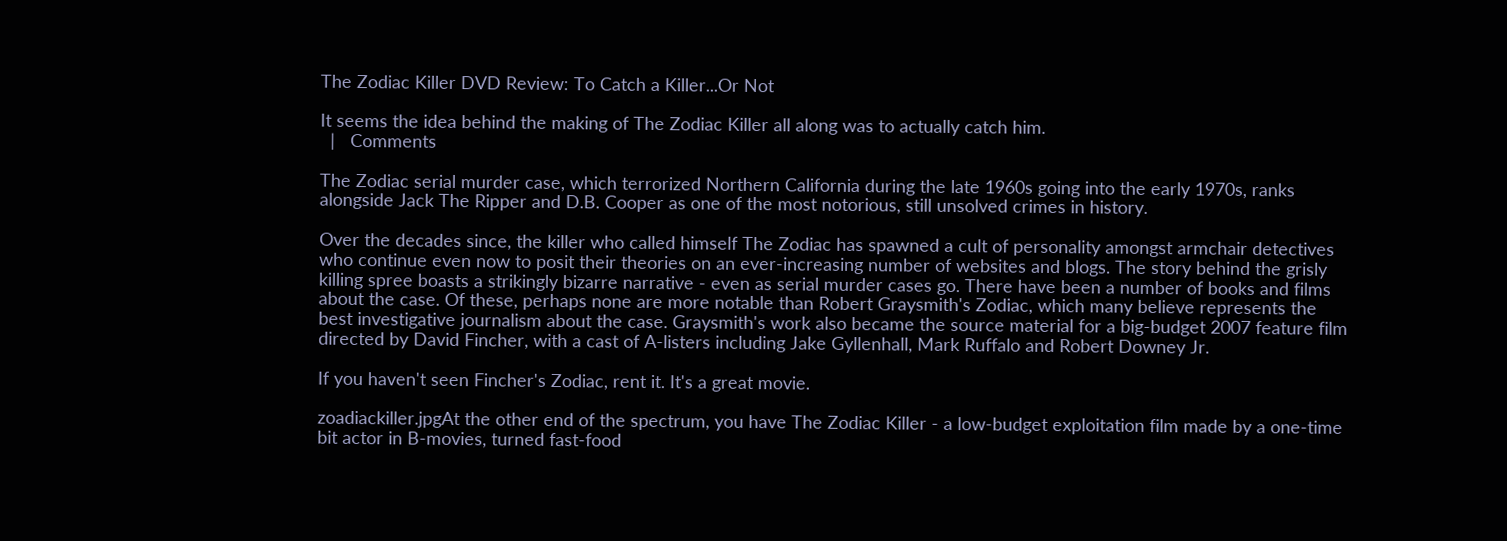The Zodiac Killer DVD Review: To Catch a Killer...Or Not

It seems the idea behind the making of The Zodiac Killer all along was to actually catch him.
  |   Comments

The Zodiac serial murder case, which terrorized Northern California during the late 1960s going into the early 1970s, ranks alongside Jack The Ripper and D.B. Cooper as one of the most notorious, still unsolved crimes in history.

Over the decades since, the killer who called himself The Zodiac has spawned a cult of personality amongst armchair detectives who continue even now to posit their theories on an ever-increasing number of websites and blogs. The story behind the grisly killing spree boasts a strikingly bizarre narrative - even as serial murder cases go. There have been a number of books and films about the case. Of these, perhaps none are more notable than Robert Graysmith's Zodiac, which many believe represents the best investigative journalism about the case. Graysmith's work also became the source material for a big-budget 2007 feature film directed by David Fincher, with a cast of A-listers including Jake Gyllenhall, Mark Ruffalo and Robert Downey Jr.

If you haven't seen Fincher's Zodiac, rent it. It's a great movie.

zoadiackiller.jpgAt the other end of the spectrum, you have The Zodiac Killer - a low-budget exploitation film made by a one-time bit actor in B-movies, turned fast-food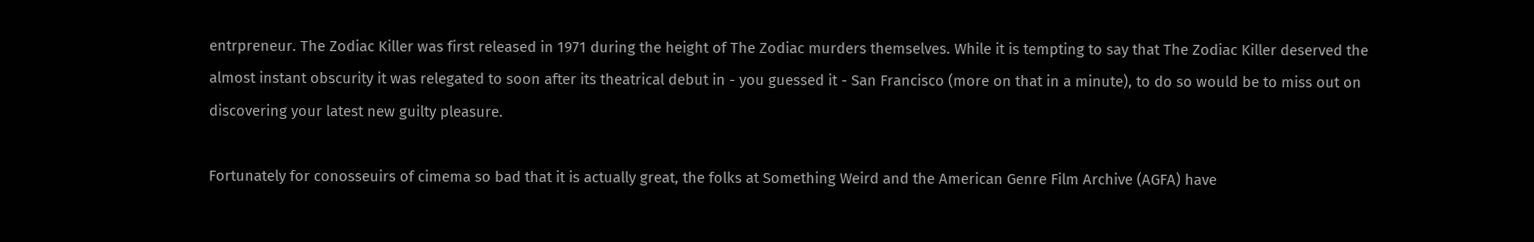entrpreneur. The Zodiac Killer was first released in 1971 during the height of The Zodiac murders themselves. While it is tempting to say that The Zodiac Killer deserved the almost instant obscurity it was relegated to soon after its theatrical debut in - you guessed it - San Francisco (more on that in a minute), to do so would be to miss out on discovering your latest new guilty pleasure.

Fortunately for conosseuirs of cimema so bad that it is actually great, the folks at Something Weird and the American Genre Film Archive (AGFA) have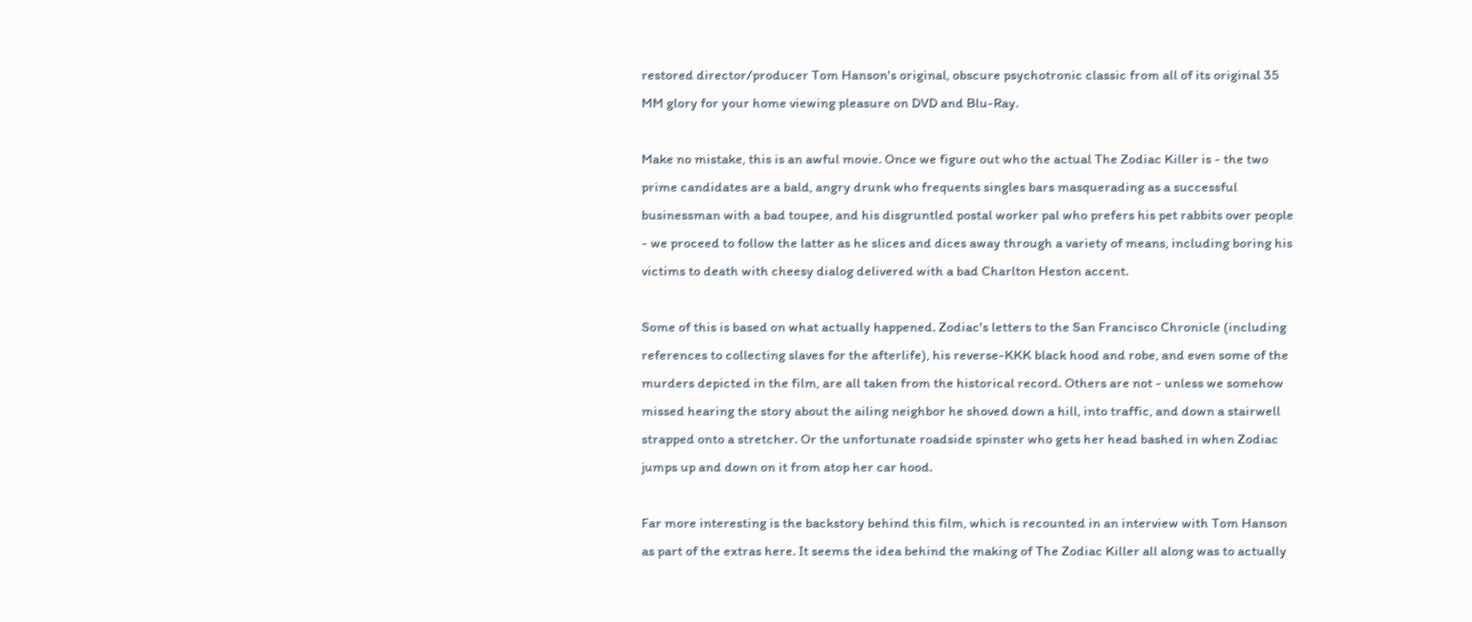restored director/producer Tom Hanson's original, obscure psychotronic classic from all of its original 35 MM glory for your home viewing pleasure on DVD and Blu-Ray.

Make no mistake, this is an awful movie. Once we figure out who the actual The Zodiac Killer is - the two prime candidates are a bald, angry drunk who frequents singles bars masquerading as a successful businessman with a bad toupee, and his disgruntled postal worker pal who prefers his pet rabbits over people - we proceed to follow the latter as he slices and dices away through a variety of means, including boring his victims to death with cheesy dialog delivered with a bad Charlton Heston accent.

Some of this is based on what actually happened. Zodiac's letters to the San Francisco Chronicle (including references to collecting slaves for the afterlife), his reverse-KKK black hood and robe, and even some of the murders depicted in the film, are all taken from the historical record. Others are not - unless we somehow missed hearing the story about the ailing neighbor he shoved down a hill, into traffic, and down a stairwell strapped onto a stretcher. Or the unfortunate roadside spinster who gets her head bashed in when Zodiac jumps up and down on it from atop her car hood.

Far more interesting is the backstory behind this film, which is recounted in an interview with Tom Hanson as part of the extras here. It seems the idea behind the making of The Zodiac Killer all along was to actually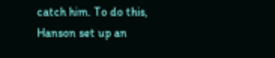catch him. To do this, Hanson set up an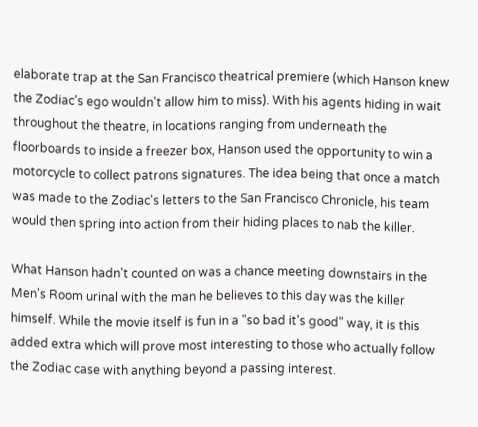elaborate trap at the San Francisco theatrical premiere (which Hanson knew the Zodiac's ego wouldn't allow him to miss). With his agents hiding in wait throughout the theatre, in locations ranging from underneath the floorboards to inside a freezer box, Hanson used the opportunity to win a motorcycle to collect patrons signatures. The idea being that once a match was made to the Zodiac's letters to the San Francisco Chronicle, his team would then spring into action from their hiding places to nab the killer.

What Hanson hadn't counted on was a chance meeting downstairs in the Men's Room urinal with the man he believes to this day was the killer himself. While the movie itself is fun in a "so bad it's good" way, it is this added extra which will prove most interesting to those who actually follow the Zodiac case with anything beyond a passing interest.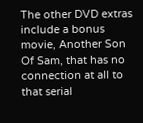The other DVD extras include a bonus movie, Another Son Of Sam, that has no connection at all to that serial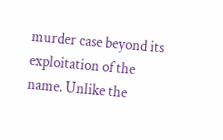murder case beyond its exploitation of the name. Unlike the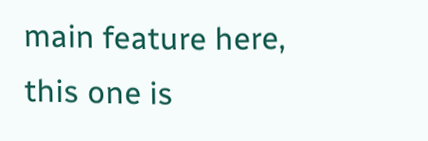main feature here, this one is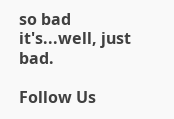so bad it's...well, just bad.

Follow Us